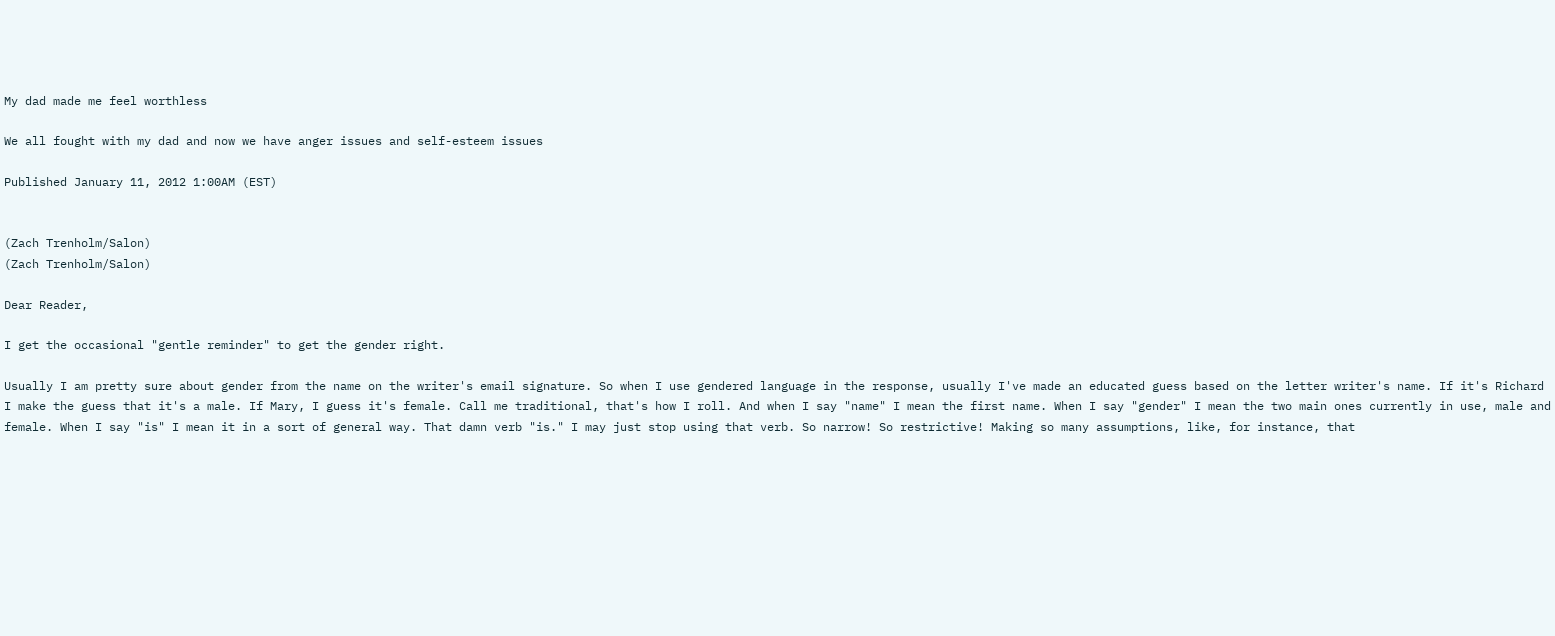My dad made me feel worthless

We all fought with my dad and now we have anger issues and self-esteem issues

Published January 11, 2012 1:00AM (EST)

                                                                                                                                                                                                                                                                                                                                                                                                                       (Zach Trenholm/Salon)
(Zach Trenholm/Salon)

Dear Reader,

I get the occasional "gentle reminder" to get the gender right.

Usually I am pretty sure about gender from the name on the writer's email signature. So when I use gendered language in the response, usually I've made an educated guess based on the letter writer's name. If it's Richard I make the guess that it's a male. If Mary, I guess it's female. Call me traditional, that's how I roll. And when I say "name" I mean the first name. When I say "gender" I mean the two main ones currently in use, male and female. When I say "is" I mean it in a sort of general way. That damn verb "is." I may just stop using that verb. So narrow! So restrictive! Making so many assumptions, like, for instance, that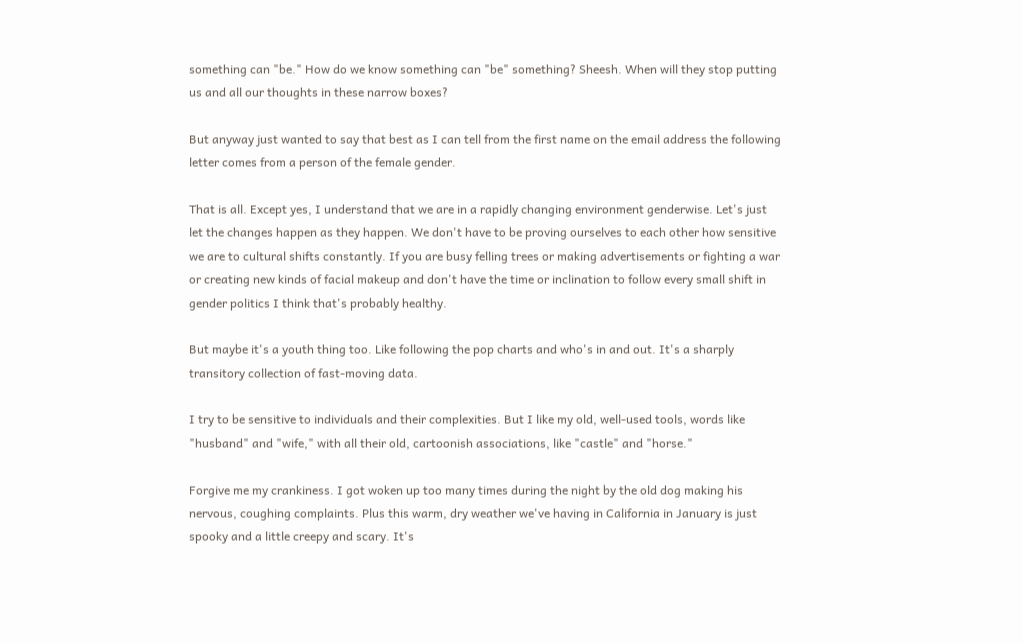something can "be." How do we know something can "be" something? Sheesh. When will they stop putting us and all our thoughts in these narrow boxes?

But anyway just wanted to say that best as I can tell from the first name on the email address the following letter comes from a person of the female gender.

That is all. Except yes, I understand that we are in a rapidly changing environment genderwise. Let's just let the changes happen as they happen. We don't have to be proving ourselves to each other how sensitive we are to cultural shifts constantly. If you are busy felling trees or making advertisements or fighting a war or creating new kinds of facial makeup and don't have the time or inclination to follow every small shift in gender politics I think that's probably healthy.

But maybe it's a youth thing too. Like following the pop charts and who's in and out. It's a sharply transitory collection of fast-moving data.

I try to be sensitive to individuals and their complexities. But I like my old, well-used tools, words like "husband" and "wife," with all their old, cartoonish associations, like "castle" and "horse."

Forgive me my crankiness. I got woken up too many times during the night by the old dog making his nervous, coughing complaints. Plus this warm, dry weather we've having in California in January is just spooky and a little creepy and scary. It's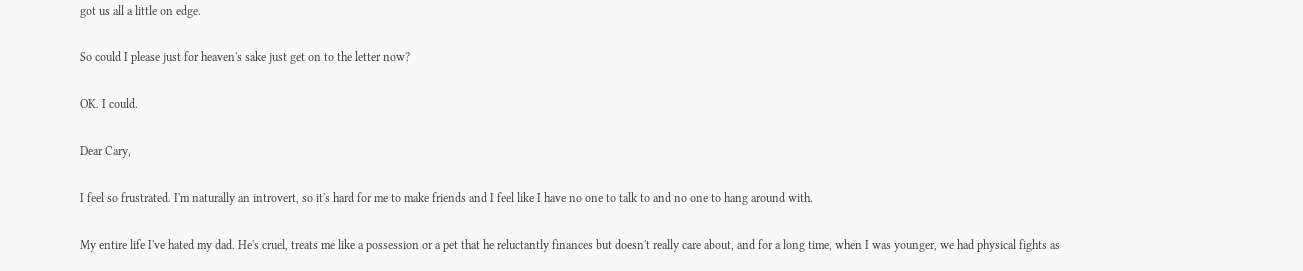got us all a little on edge.

So could I please just for heaven's sake just get on to the letter now?

OK. I could.

Dear Cary,

I feel so frustrated. I'm naturally an introvert, so it's hard for me to make friends and I feel like I have no one to talk to and no one to hang around with.

My entire life I've hated my dad. He's cruel, treats me like a possession or a pet that he reluctantly finances but doesn't really care about, and for a long time, when I was younger, we had physical fights as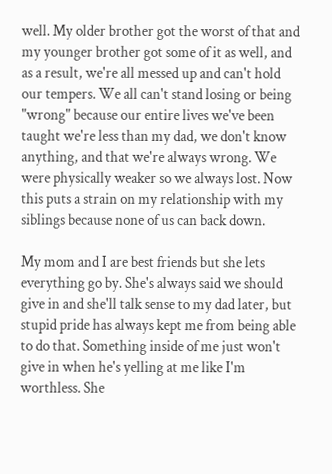well. My older brother got the worst of that and my younger brother got some of it as well, and as a result, we're all messed up and can't hold our tempers. We all can't stand losing or being "wrong" because our entire lives we've been taught we're less than my dad, we don't know anything, and that we're always wrong. We were physically weaker so we always lost. Now this puts a strain on my relationship with my siblings because none of us can back down.

My mom and I are best friends but she lets everything go by. She's always said we should give in and she'll talk sense to my dad later, but stupid pride has always kept me from being able to do that. Something inside of me just won't give in when he's yelling at me like I'm worthless. She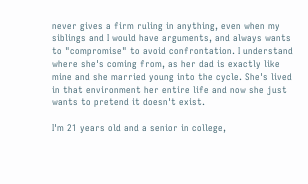never gives a firm ruling in anything, even when my siblings and I would have arguments, and always wants to "compromise" to avoid confrontation. I understand where she's coming from, as her dad is exactly like mine and she married young into the cycle. She's lived in that environment her entire life and now she just wants to pretend it doesn't exist.

I'm 21 years old and a senior in college,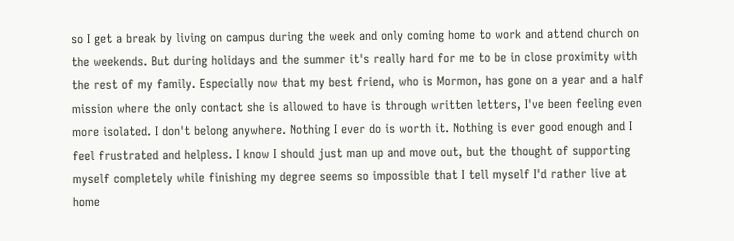so I get a break by living on campus during the week and only coming home to work and attend church on the weekends. But during holidays and the summer it's really hard for me to be in close proximity with the rest of my family. Especially now that my best friend, who is Mormon, has gone on a year and a half mission where the only contact she is allowed to have is through written letters, I've been feeling even more isolated. I don't belong anywhere. Nothing I ever do is worth it. Nothing is ever good enough and I feel frustrated and helpless. I know I should just man up and move out, but the thought of supporting myself completely while finishing my degree seems so impossible that I tell myself I'd rather live at home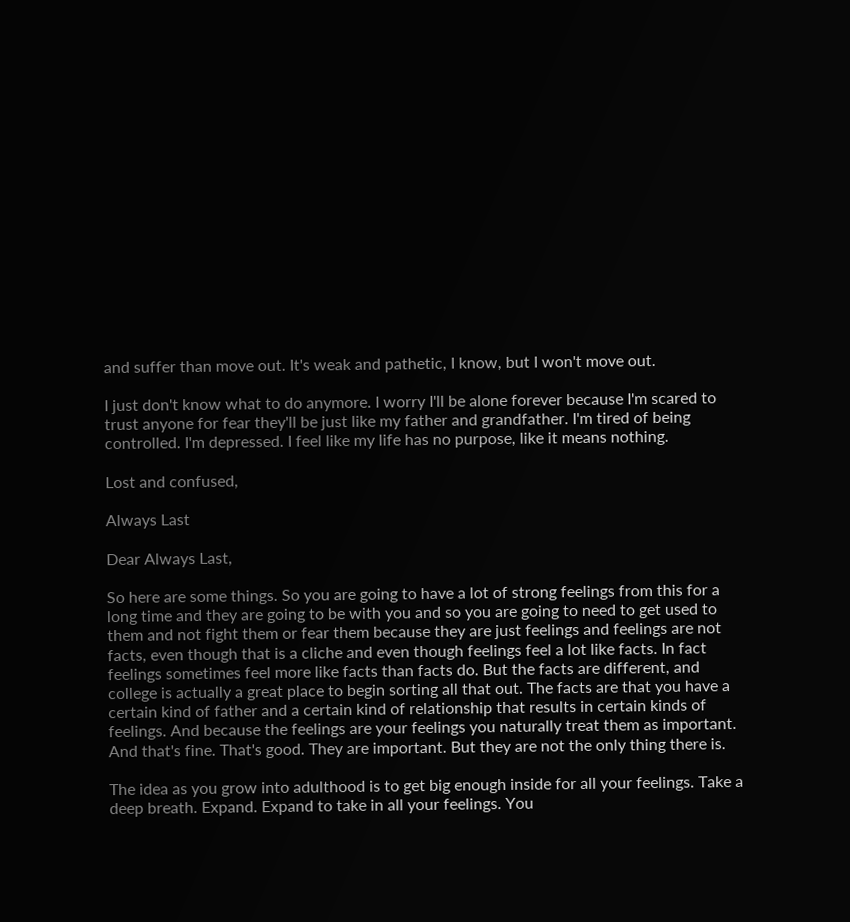and suffer than move out. It's weak and pathetic, I know, but I won't move out.

I just don't know what to do anymore. I worry I'll be alone forever because I'm scared to trust anyone for fear they'll be just like my father and grandfather. I'm tired of being controlled. I'm depressed. I feel like my life has no purpose, like it means nothing.

Lost and confused,

Always Last

Dear Always Last,

So here are some things. So you are going to have a lot of strong feelings from this for a long time and they are going to be with you and so you are going to need to get used to them and not fight them or fear them because they are just feelings and feelings are not facts, even though that is a cliche and even though feelings feel a lot like facts. In fact feelings sometimes feel more like facts than facts do. But the facts are different, and college is actually a great place to begin sorting all that out. The facts are that you have a certain kind of father and a certain kind of relationship that results in certain kinds of feelings. And because the feelings are your feelings you naturally treat them as important. And that's fine. That's good. They are important. But they are not the only thing there is.

The idea as you grow into adulthood is to get big enough inside for all your feelings. Take a deep breath. Expand. Expand to take in all your feelings. You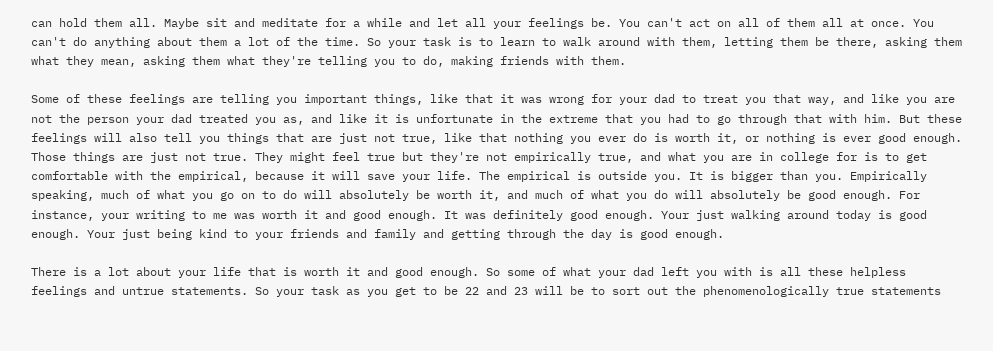can hold them all. Maybe sit and meditate for a while and let all your feelings be. You can't act on all of them all at once. You can't do anything about them a lot of the time. So your task is to learn to walk around with them, letting them be there, asking them what they mean, asking them what they're telling you to do, making friends with them.

Some of these feelings are telling you important things, like that it was wrong for your dad to treat you that way, and like you are not the person your dad treated you as, and like it is unfortunate in the extreme that you had to go through that with him. But these feelings will also tell you things that are just not true, like that nothing you ever do is worth it, or nothing is ever good enough. Those things are just not true. They might feel true but they're not empirically true, and what you are in college for is to get comfortable with the empirical, because it will save your life. The empirical is outside you. It is bigger than you. Empirically speaking, much of what you go on to do will absolutely be worth it, and much of what you do will absolutely be good enough. For instance, your writing to me was worth it and good enough. It was definitely good enough. Your just walking around today is good enough. Your just being kind to your friends and family and getting through the day is good enough.

There is a lot about your life that is worth it and good enough. So some of what your dad left you with is all these helpless feelings and untrue statements. So your task as you get to be 22 and 23 will be to sort out the phenomenologically true statements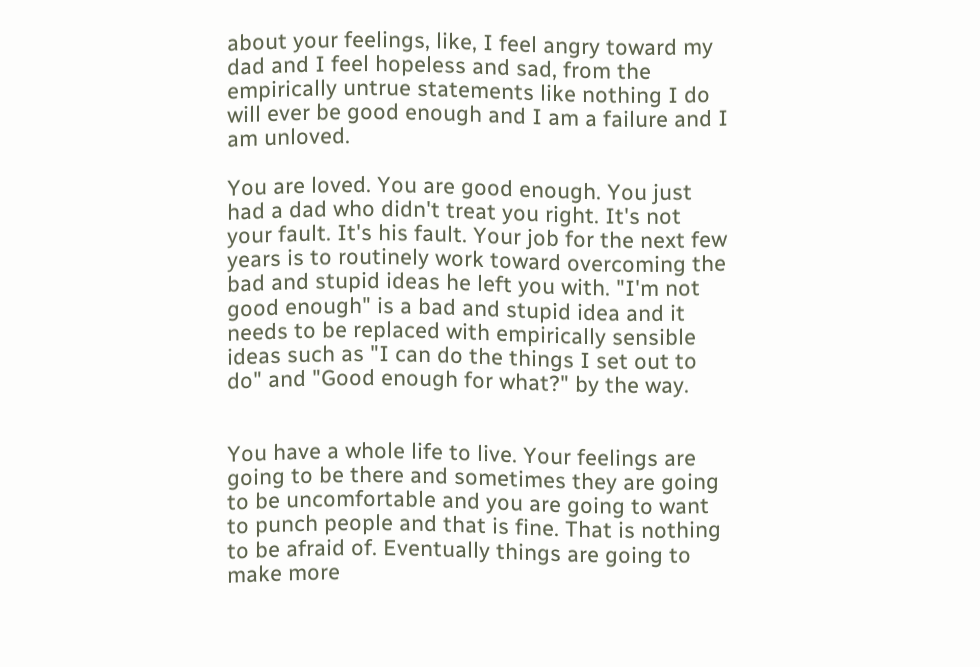about your feelings, like, I feel angry toward my dad and I feel hopeless and sad, from the empirically untrue statements like nothing I do will ever be good enough and I am a failure and I am unloved.

You are loved. You are good enough. You just had a dad who didn't treat you right. It's not your fault. It's his fault. Your job for the next few years is to routinely work toward overcoming the bad and stupid ideas he left you with. "I'm not good enough" is a bad and stupid idea and it needs to be replaced with empirically sensible ideas such as "I can do the things I set out to do" and "Good enough for what?" by the way.


You have a whole life to live. Your feelings are going to be there and sometimes they are going to be uncomfortable and you are going to want to punch people and that is fine. That is nothing to be afraid of. Eventually things are going to make more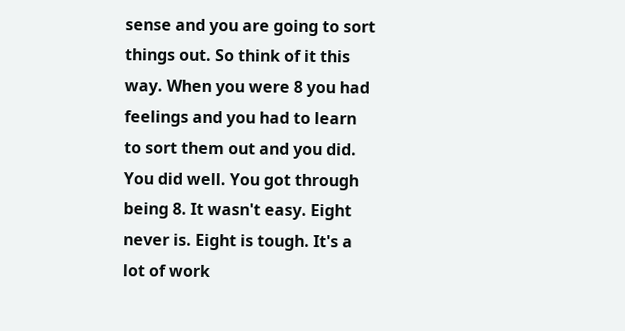sense and you are going to sort things out. So think of it this way. When you were 8 you had feelings and you had to learn to sort them out and you did. You did well. You got through being 8. It wasn't easy. Eight never is. Eight is tough. It's a lot of work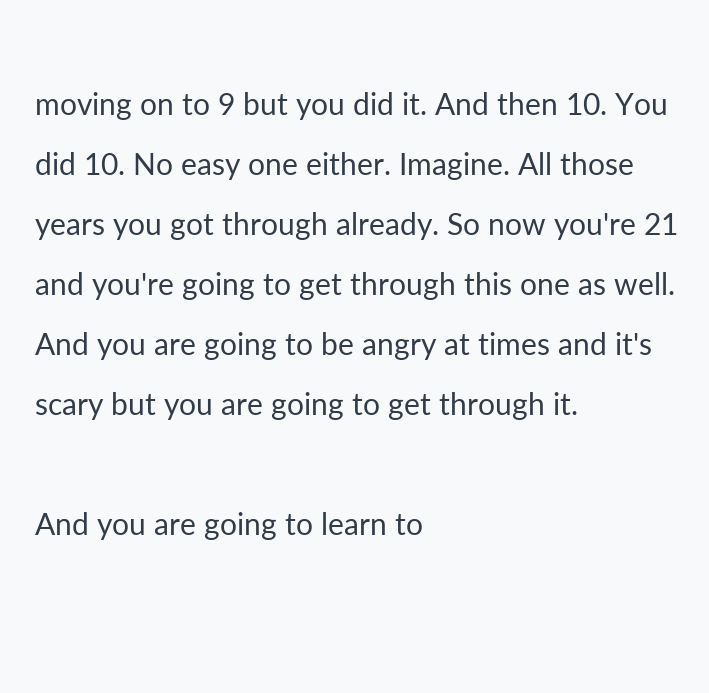moving on to 9 but you did it. And then 10. You did 10. No easy one either. Imagine. All those years you got through already. So now you're 21 and you're going to get through this one as well. And you are going to be angry at times and it's scary but you are going to get through it.

And you are going to learn to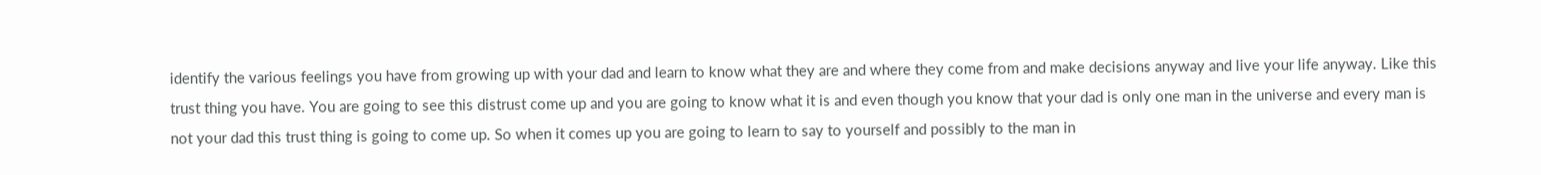identify the various feelings you have from growing up with your dad and learn to know what they are and where they come from and make decisions anyway and live your life anyway. Like this trust thing you have. You are going to see this distrust come up and you are going to know what it is and even though you know that your dad is only one man in the universe and every man is not your dad this trust thing is going to come up. So when it comes up you are going to learn to say to yourself and possibly to the man in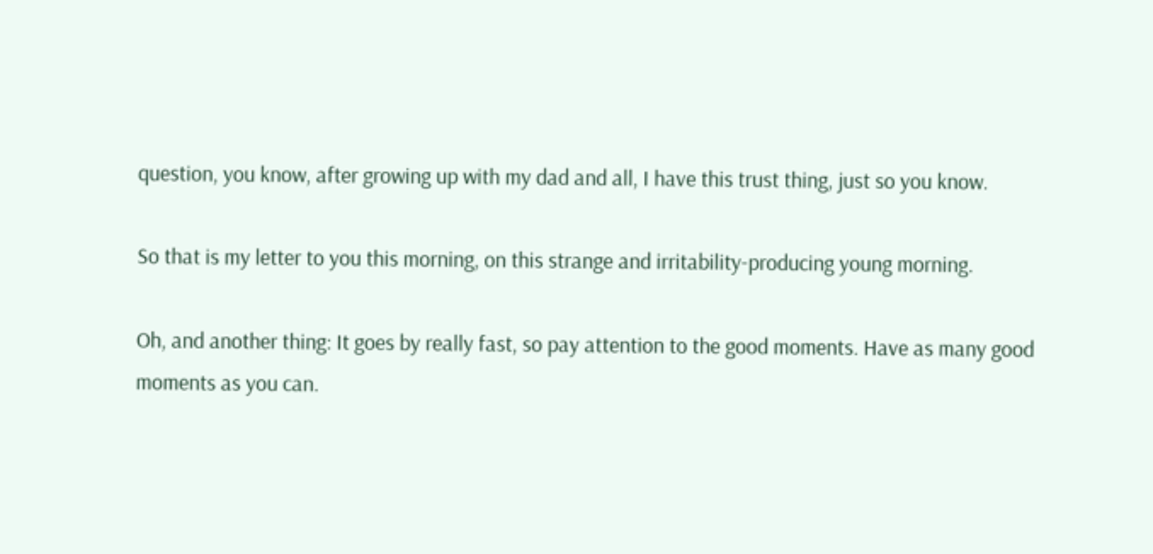question, you know, after growing up with my dad and all, I have this trust thing, just so you know.

So that is my letter to you this morning, on this strange and irritability-producing young morning.

Oh, and another thing: It goes by really fast, so pay attention to the good moments. Have as many good moments as you can.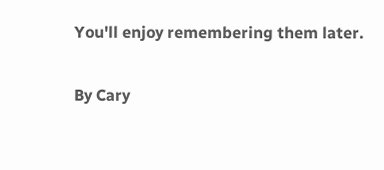You'll enjoy remembering them later.

By Cary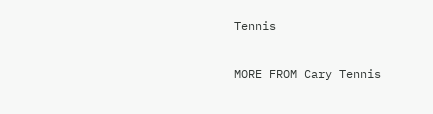Tennis

MORE FROM Cary Tennis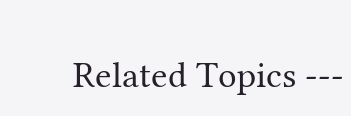Related Topics ---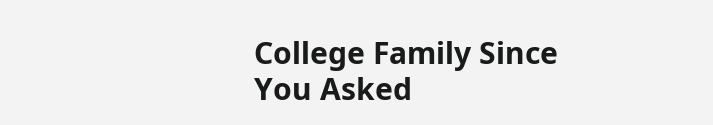College Family Since You Asked